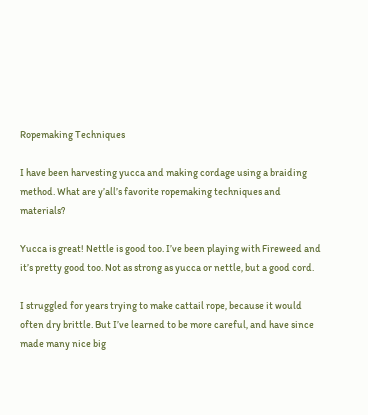Ropemaking Techniques

I have been harvesting yucca and making cordage using a braiding method. What are y’all’s favorite ropemaking techniques and materials?

Yucca is great! Nettle is good too. I’ve been playing with Fireweed and it’s pretty good too. Not as strong as yucca or nettle, but a good cord.

I struggled for years trying to make cattail rope, because it would often dry brittle. But I’ve learned to be more careful, and have since made many nice big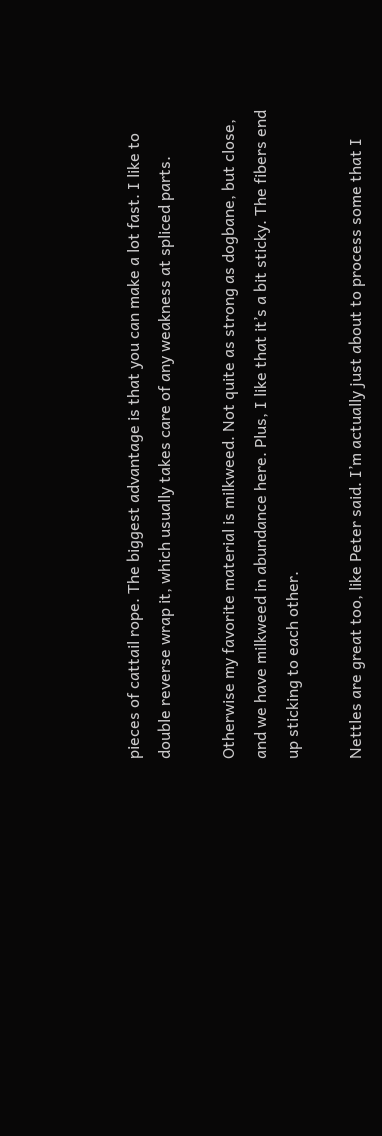pieces of cattail rope. The biggest advantage is that you can make a lot fast. I like to double reverse wrap it, which usually takes care of any weakness at spliced parts.

Otherwise my favorite material is milkweed. Not quite as strong as dogbane, but close, and we have milkweed in abundance here. Plus, I like that it’s a bit sticky. The fibers end up sticking to each other.

Nettles are great too, like Peter said. I’m actually just about to process some that I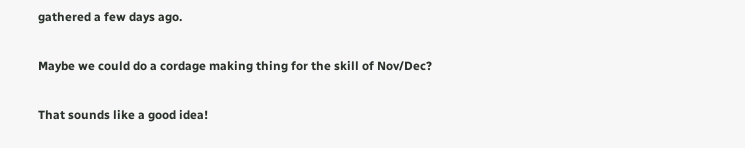gathered a few days ago.

Maybe we could do a cordage making thing for the skill of Nov/Dec?

That sounds like a good idea!